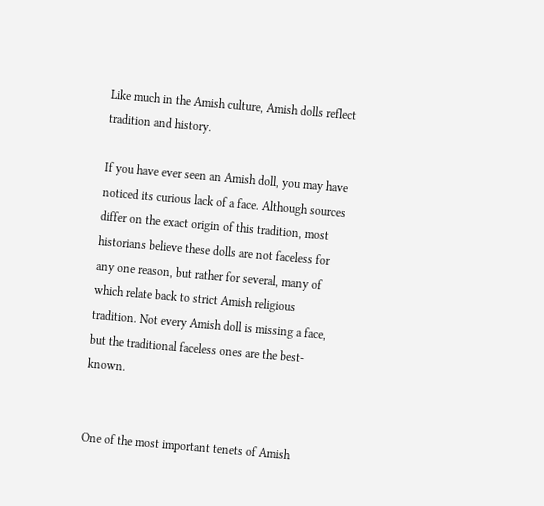Like much in the Amish culture, Amish dolls reflect tradition and history.

If you have ever seen an Amish doll, you may have noticed its curious lack of a face. Although sources differ on the exact origin of this tradition, most historians believe these dolls are not faceless for any one reason, but rather for several, many of which relate back to strict Amish religious tradition. Not every Amish doll is missing a face, but the traditional faceless ones are the best-known.


One of the most important tenets of Amish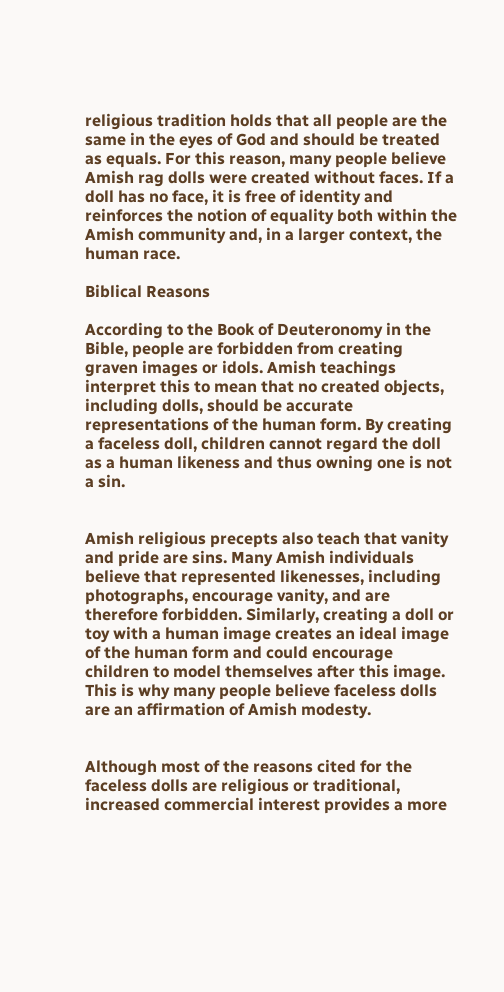religious tradition holds that all people are the same in the eyes of God and should be treated as equals. For this reason, many people believe Amish rag dolls were created without faces. If a doll has no face, it is free of identity and reinforces the notion of equality both within the Amish community and, in a larger context, the human race.

Biblical Reasons

According to the Book of Deuteronomy in the Bible, people are forbidden from creating graven images or idols. Amish teachings interpret this to mean that no created objects, including dolls, should be accurate representations of the human form. By creating a faceless doll, children cannot regard the doll as a human likeness and thus owning one is not a sin.


Amish religious precepts also teach that vanity and pride are sins. Many Amish individuals believe that represented likenesses, including photographs, encourage vanity, and are therefore forbidden. Similarly, creating a doll or toy with a human image creates an ideal image of the human form and could encourage children to model themselves after this image. This is why many people believe faceless dolls are an affirmation of Amish modesty.


Although most of the reasons cited for the faceless dolls are religious or traditional, increased commercial interest provides a more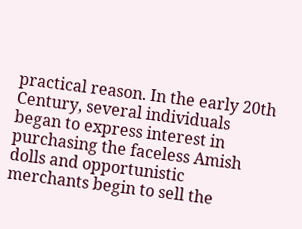practical reason. In the early 20th Century, several individuals began to express interest in purchasing the faceless Amish dolls and opportunistic merchants begin to sell the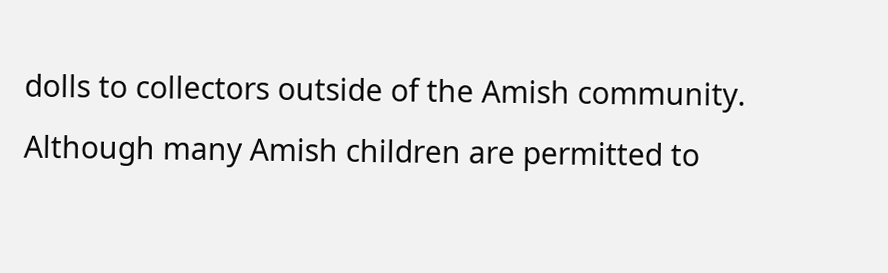dolls to collectors outside of the Amish community. Although many Amish children are permitted to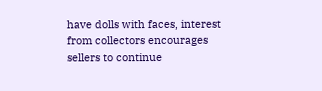have dolls with faces, interest from collectors encourages sellers to continue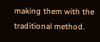making them with the traditional method.